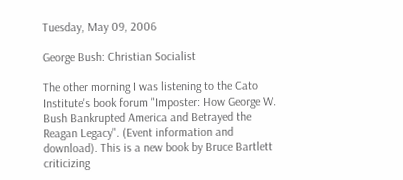Tuesday, May 09, 2006

George Bush: Christian Socialist

The other morning I was listening to the Cato Institute's book forum "Imposter: How George W. Bush Bankrupted America and Betrayed the Reagan Legacy". (Event information and download). This is a new book by Bruce Bartlett criticizing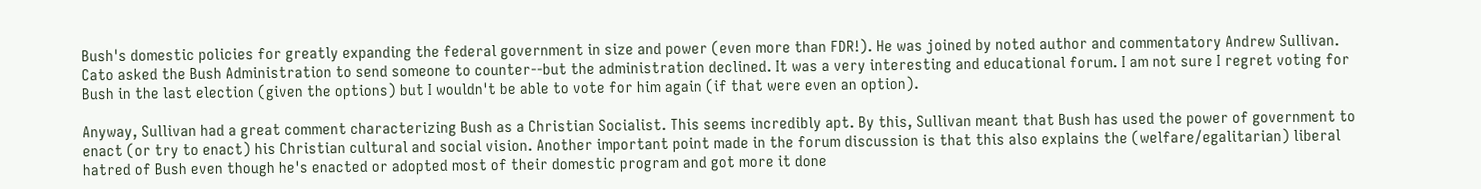Bush's domestic policies for greatly expanding the federal government in size and power (even more than FDR!). He was joined by noted author and commentatory Andrew Sullivan. Cato asked the Bush Administration to send someone to counter--but the administration declined. It was a very interesting and educational forum. I am not sure I regret voting for Bush in the last election (given the options) but I wouldn't be able to vote for him again (if that were even an option).

Anyway, Sullivan had a great comment characterizing Bush as a Christian Socialist. This seems incredibly apt. By this, Sullivan meant that Bush has used the power of government to enact (or try to enact) his Christian cultural and social vision. Another important point made in the forum discussion is that this also explains the (welfare/egalitarian) liberal hatred of Bush even though he's enacted or adopted most of their domestic program and got more it done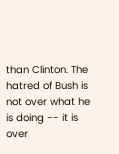than Clinton. The hatred of Bush is not over what he is doing -- it is over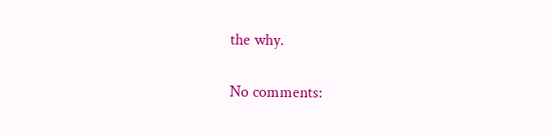the why.

No comments: